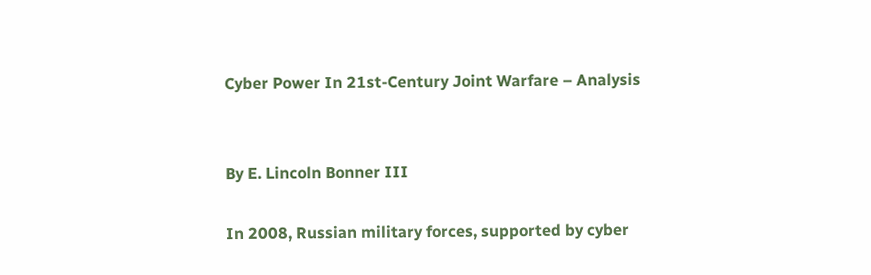Cyber Power In 21st-Century Joint Warfare – Analysis


By E. Lincoln Bonner III

In 2008, Russian military forces, supported by cyber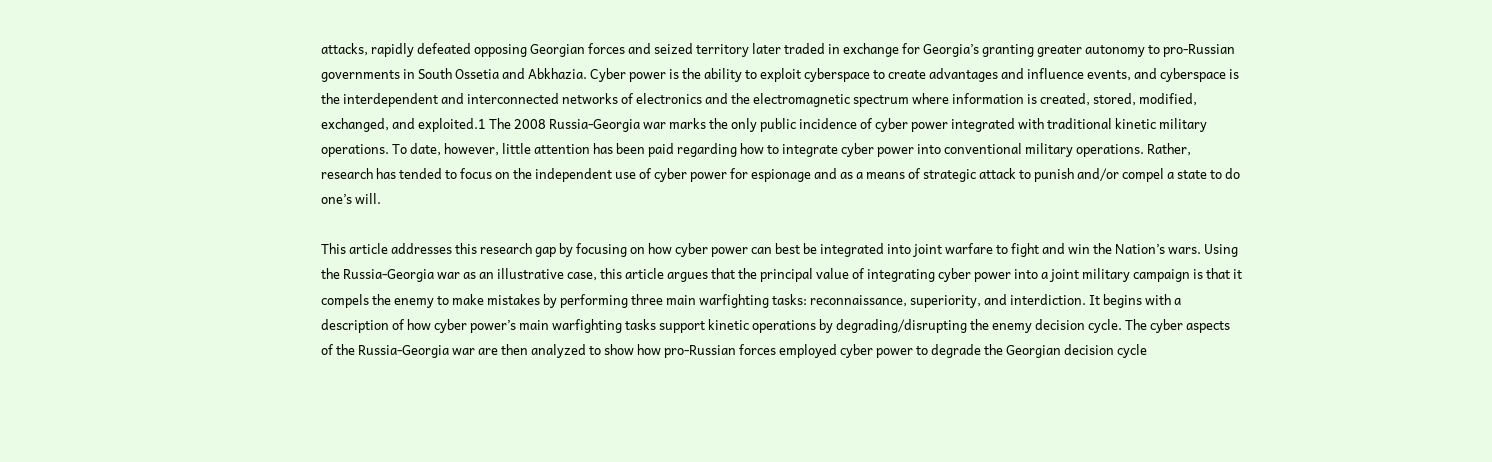attacks, rapidly defeated opposing Georgian forces and seized territory later traded in exchange for Georgia’s granting greater autonomy to pro-Russian governments in South Ossetia and Abkhazia. Cyber power is the ability to exploit cyberspace to create advantages and influence events, and cyberspace is the interdependent and interconnected networks of electronics and the electromagnetic spectrum where information is created, stored, modified, exchanged, and exploited.1 The 2008 Russia-Georgia war marks the only public incidence of cyber power integrated with traditional kinetic military operations. To date, however, little attention has been paid regarding how to integrate cyber power into conventional military operations. Rather, research has tended to focus on the independent use of cyber power for espionage and as a means of strategic attack to punish and/or compel a state to do one’s will.

This article addresses this research gap by focusing on how cyber power can best be integrated into joint warfare to fight and win the Nation’s wars. Using the Russia-Georgia war as an illustrative case, this article argues that the principal value of integrating cyber power into a joint military campaign is that it compels the enemy to make mistakes by performing three main warfighting tasks: reconnaissance, superiority, and interdiction. It begins with a description of how cyber power’s main warfighting tasks support kinetic operations by degrading/disrupting the enemy decision cycle. The cyber aspects of the Russia-Georgia war are then analyzed to show how pro-Russian forces employed cyber power to degrade the Georgian decision cycle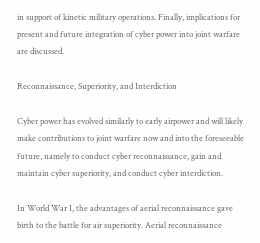in support of kinetic military operations. Finally, implications for present and future integration of cyber power into joint warfare are discussed.

Reconnaissance, Superiority, and Interdiction

Cyber power has evolved similarly to early airpower and will likely make contributions to joint warfare now and into the foreseeable future, namely to conduct cyber reconnaissance, gain and maintain cyber superiority, and conduct cyber interdiction.

In World War I, the advantages of aerial reconnaissance gave birth to the battle for air superiority. Aerial reconnaissance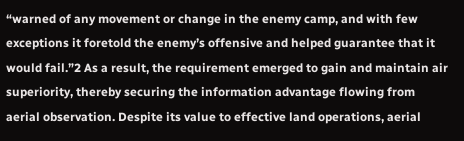“warned of any movement or change in the enemy camp, and with few exceptions it foretold the enemy’s offensive and helped guarantee that it would fail.”2 As a result, the requirement emerged to gain and maintain air superiority, thereby securing the information advantage flowing from aerial observation. Despite its value to effective land operations, aerial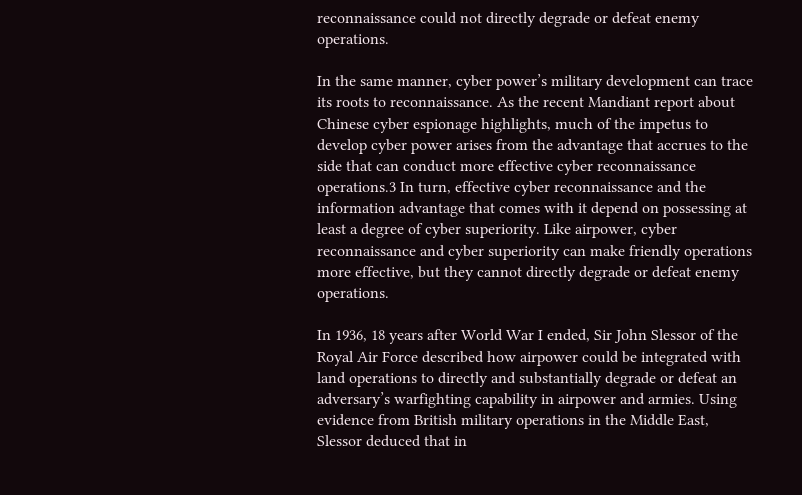reconnaissance could not directly degrade or defeat enemy operations.

In the same manner, cyber power’s military development can trace its roots to reconnaissance. As the recent Mandiant report about Chinese cyber espionage highlights, much of the impetus to develop cyber power arises from the advantage that accrues to the side that can conduct more effective cyber reconnaissance operations.3 In turn, effective cyber reconnaissance and the information advantage that comes with it depend on possessing at least a degree of cyber superiority. Like airpower, cyber reconnaissance and cyber superiority can make friendly operations more effective, but they cannot directly degrade or defeat enemy operations.

In 1936, 18 years after World War I ended, Sir John Slessor of the Royal Air Force described how airpower could be integrated with land operations to directly and substantially degrade or defeat an adversary’s warfighting capability in airpower and armies. Using evidence from British military operations in the Middle East, Slessor deduced that in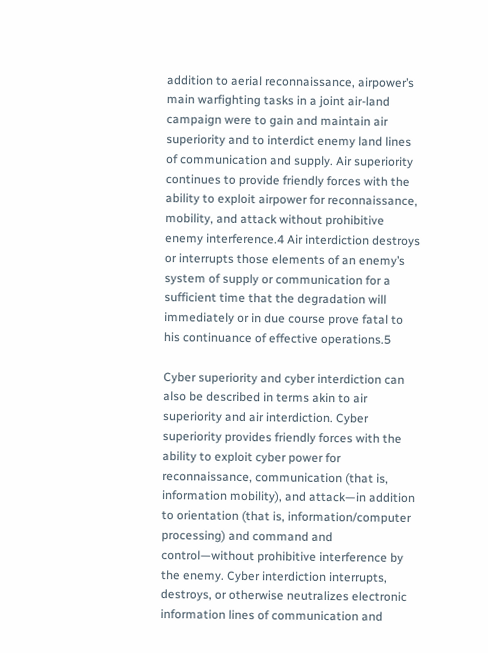addition to aerial reconnaissance, airpower’s main warfighting tasks in a joint air-land campaign were to gain and maintain air superiority and to interdict enemy land lines of communication and supply. Air superiority continues to provide friendly forces with the ability to exploit airpower for reconnaissance, mobility, and attack without prohibitive enemy interference.4 Air interdiction destroys or interrupts those elements of an enemy’s system of supply or communication for a sufficient time that the degradation will immediately or in due course prove fatal to his continuance of effective operations.5

Cyber superiority and cyber interdiction can also be described in terms akin to air superiority and air interdiction. Cyber superiority provides friendly forces with the ability to exploit cyber power for reconnaissance, communication (that is, information mobility), and attack—in addition to orientation (that is, information/computer processing) and command and control—without prohibitive interference by the enemy. Cyber interdiction interrupts, destroys, or otherwise neutralizes electronic information lines of communication and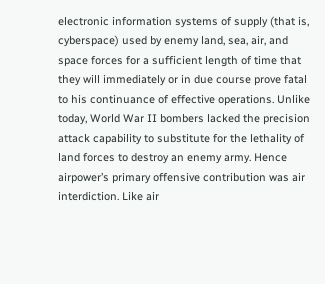electronic information systems of supply (that is, cyberspace) used by enemy land, sea, air, and space forces for a sufficient length of time that they will immediately or in due course prove fatal to his continuance of effective operations. Unlike today, World War II bombers lacked the precision attack capability to substitute for the lethality of land forces to destroy an enemy army. Hence airpower’s primary offensive contribution was air interdiction. Like air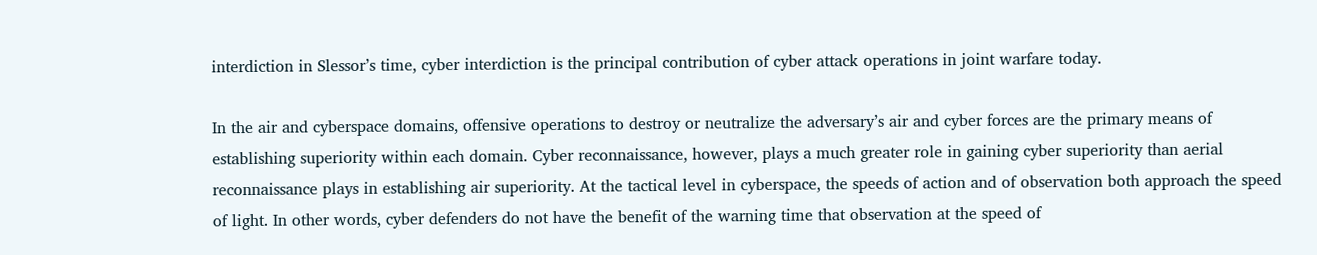interdiction in Slessor’s time, cyber interdiction is the principal contribution of cyber attack operations in joint warfare today.

In the air and cyberspace domains, offensive operations to destroy or neutralize the adversary’s air and cyber forces are the primary means of establishing superiority within each domain. Cyber reconnaissance, however, plays a much greater role in gaining cyber superiority than aerial reconnaissance plays in establishing air superiority. At the tactical level in cyberspace, the speeds of action and of observation both approach the speed of light. In other words, cyber defenders do not have the benefit of the warning time that observation at the speed of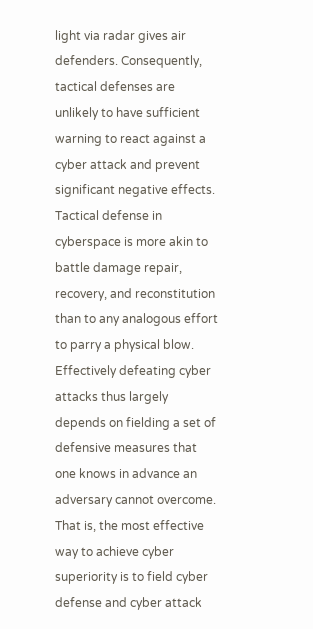light via radar gives air defenders. Consequently, tactical defenses are unlikely to have sufficient warning to react against a cyber attack and prevent significant negative effects. Tactical defense in cyberspace is more akin to battle damage repair, recovery, and reconstitution than to any analogous effort to parry a physical blow. Effectively defeating cyber attacks thus largely depends on fielding a set of defensive measures that one knows in advance an adversary cannot overcome. That is, the most effective way to achieve cyber superiority is to field cyber defense and cyber attack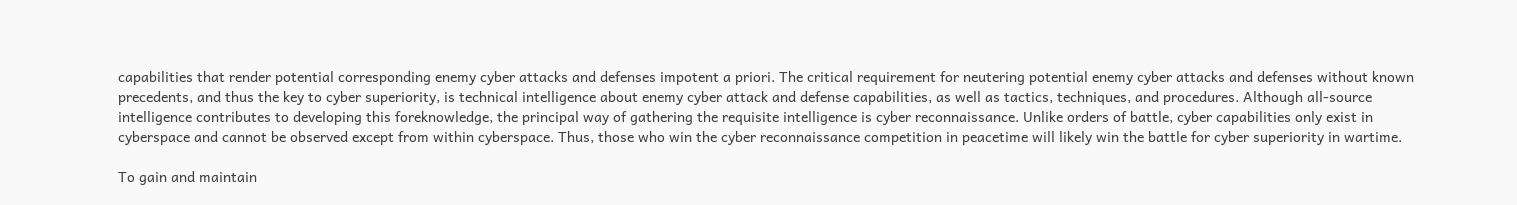capabilities that render potential corresponding enemy cyber attacks and defenses impotent a priori. The critical requirement for neutering potential enemy cyber attacks and defenses without known precedents, and thus the key to cyber superiority, is technical intelligence about enemy cyber attack and defense capabilities, as well as tactics, techniques, and procedures. Although all-source intelligence contributes to developing this foreknowledge, the principal way of gathering the requisite intelligence is cyber reconnaissance. Unlike orders of battle, cyber capabilities only exist in cyberspace and cannot be observed except from within cyberspace. Thus, those who win the cyber reconnaissance competition in peacetime will likely win the battle for cyber superiority in wartime.

To gain and maintain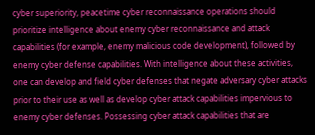cyber superiority, peacetime cyber reconnaissance operations should prioritize intelligence about enemy cyber reconnaissance and attack capabilities (for example, enemy malicious code development), followed by enemy cyber defense capabilities. With intelligence about these activities, one can develop and field cyber defenses that negate adversary cyber attacks prior to their use as well as develop cyber attack capabilities impervious to enemy cyber defenses. Possessing cyber attack capabilities that are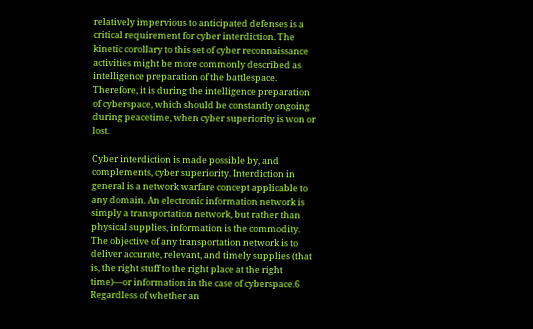relatively impervious to anticipated defenses is a critical requirement for cyber interdiction. The kinetic corollary to this set of cyber reconnaissance activities might be more commonly described as intelligence preparation of the battlespace. Therefore, it is during the intelligence preparation of cyberspace, which should be constantly ongoing during peacetime, when cyber superiority is won or lost.

Cyber interdiction is made possible by, and complements, cyber superiority. Interdiction in general is a network warfare concept applicable to any domain. An electronic information network is simply a transportation network, but rather than physical supplies, information is the commodity. The objective of any transportation network is to deliver accurate, relevant, and timely supplies (that is, the right stuff to the right place at the right time)—or information in the case of cyberspace.6 Regardless of whether an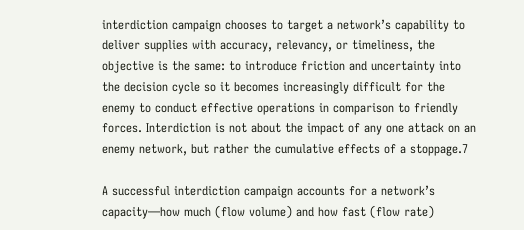interdiction campaign chooses to target a network’s capability to deliver supplies with accuracy, relevancy, or timeliness, the objective is the same: to introduce friction and uncertainty into the decision cycle so it becomes increasingly difficult for the enemy to conduct effective operations in comparison to friendly forces. Interdiction is not about the impact of any one attack on an enemy network, but rather the cumulative effects of a stoppage.7

A successful interdiction campaign accounts for a network’s capacity—how much (flow volume) and how fast (flow rate)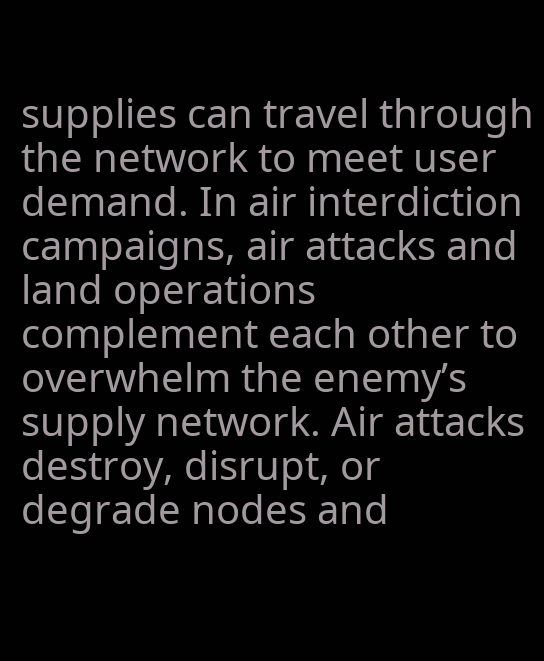supplies can travel through the network to meet user demand. In air interdiction campaigns, air attacks and land operations complement each other to overwhelm the enemy’s supply network. Air attacks destroy, disrupt, or degrade nodes and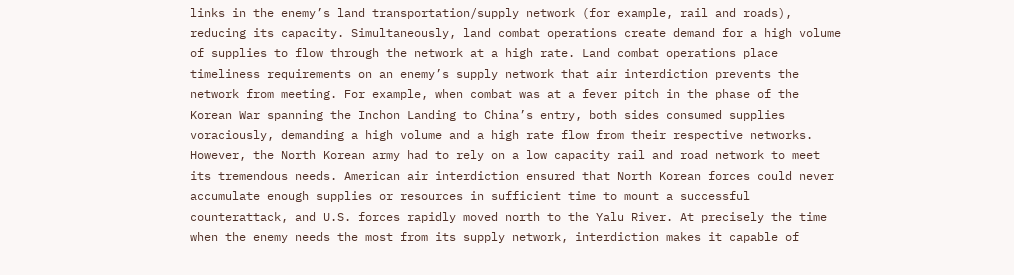links in the enemy’s land transportation/supply network (for example, rail and roads), reducing its capacity. Simultaneously, land combat operations create demand for a high volume of supplies to flow through the network at a high rate. Land combat operations place timeliness requirements on an enemy’s supply network that air interdiction prevents the network from meeting. For example, when combat was at a fever pitch in the phase of the Korean War spanning the Inchon Landing to China’s entry, both sides consumed supplies voraciously, demanding a high volume and a high rate flow from their respective networks. However, the North Korean army had to rely on a low capacity rail and road network to meet its tremendous needs. American air interdiction ensured that North Korean forces could never accumulate enough supplies or resources in sufficient time to mount a successful counterattack, and U.S. forces rapidly moved north to the Yalu River. At precisely the time when the enemy needs the most from its supply network, interdiction makes it capable of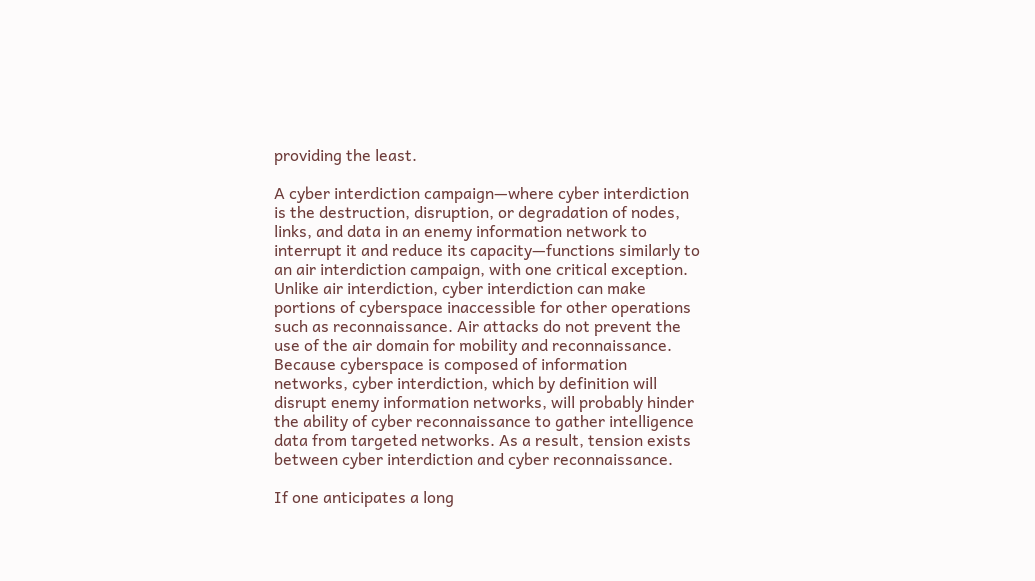providing the least.

A cyber interdiction campaign—where cyber interdiction is the destruction, disruption, or degradation of nodes, links, and data in an enemy information network to interrupt it and reduce its capacity—functions similarly to an air interdiction campaign, with one critical exception. Unlike air interdiction, cyber interdiction can make portions of cyberspace inaccessible for other operations such as reconnaissance. Air attacks do not prevent the use of the air domain for mobility and reconnaissance. Because cyberspace is composed of information networks, cyber interdiction, which by definition will disrupt enemy information networks, will probably hinder the ability of cyber reconnaissance to gather intelligence data from targeted networks. As a result, tension exists between cyber interdiction and cyber reconnaissance.

If one anticipates a long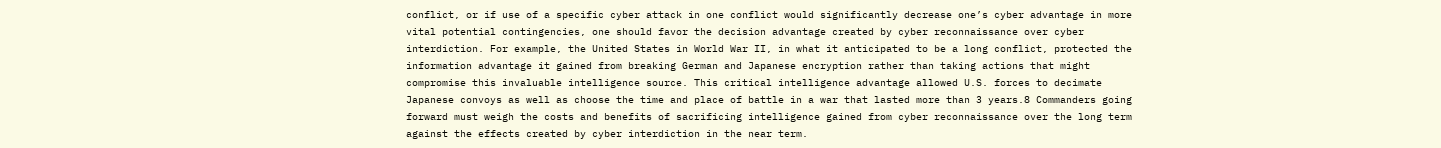conflict, or if use of a specific cyber attack in one conflict would significantly decrease one’s cyber advantage in more vital potential contingencies, one should favor the decision advantage created by cyber reconnaissance over cyber interdiction. For example, the United States in World War II, in what it anticipated to be a long conflict, protected the information advantage it gained from breaking German and Japanese encryption rather than taking actions that might compromise this invaluable intelligence source. This critical intelligence advantage allowed U.S. forces to decimate Japanese convoys as well as choose the time and place of battle in a war that lasted more than 3 years.8 Commanders going forward must weigh the costs and benefits of sacrificing intelligence gained from cyber reconnaissance over the long term against the effects created by cyber interdiction in the near term.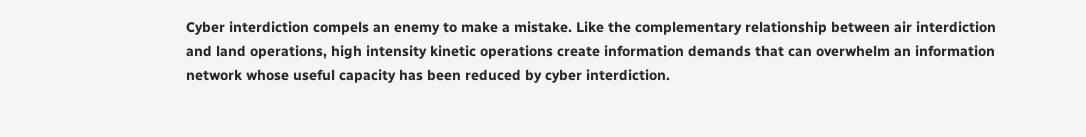Cyber interdiction compels an enemy to make a mistake. Like the complementary relationship between air interdiction and land operations, high intensity kinetic operations create information demands that can overwhelm an information network whose useful capacity has been reduced by cyber interdiction.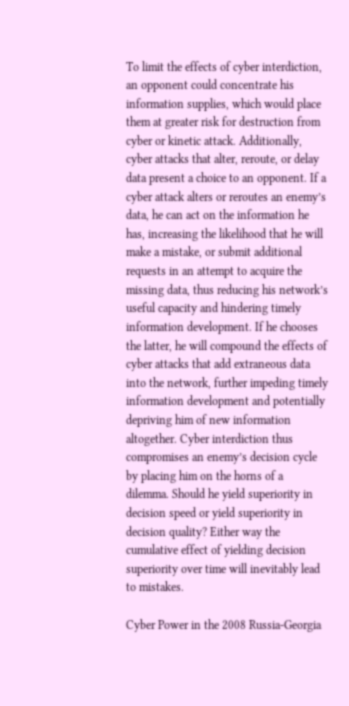To limit the effects of cyber interdiction, an opponent could concentrate his information supplies, which would place them at greater risk for destruction from cyber or kinetic attack. Additionally, cyber attacks that alter, reroute, or delay data present a choice to an opponent. If a cyber attack alters or reroutes an enemy’s data, he can act on the information he has, increasing the likelihood that he will make a mistake, or submit additional requests in an attempt to acquire the missing data, thus reducing his network’s useful capacity and hindering timely information development. If he chooses the latter, he will compound the effects of cyber attacks that add extraneous data into the network, further impeding timely information development and potentially depriving him of new information altogether. Cyber interdiction thus compromises an enemy’s decision cycle by placing him on the horns of a dilemma. Should he yield superiority in decision speed or yield superiority in decision quality? Either way the cumulative effect of yielding decision superiority over time will inevitably lead to mistakes.

Cyber Power in the 2008 Russia-Georgia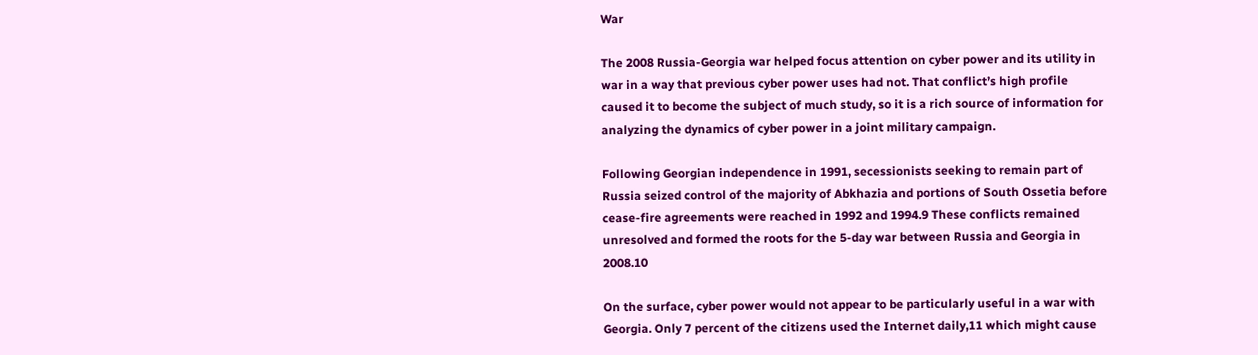War

The 2008 Russia-Georgia war helped focus attention on cyber power and its utility in war in a way that previous cyber power uses had not. That conflict’s high profile caused it to become the subject of much study, so it is a rich source of information for analyzing the dynamics of cyber power in a joint military campaign.

Following Georgian independence in 1991, secessionists seeking to remain part of Russia seized control of the majority of Abkhazia and portions of South Ossetia before cease-fire agreements were reached in 1992 and 1994.9 These conflicts remained unresolved and formed the roots for the 5-day war between Russia and Georgia in 2008.10

On the surface, cyber power would not appear to be particularly useful in a war with Georgia. Only 7 percent of the citizens used the Internet daily,11 which might cause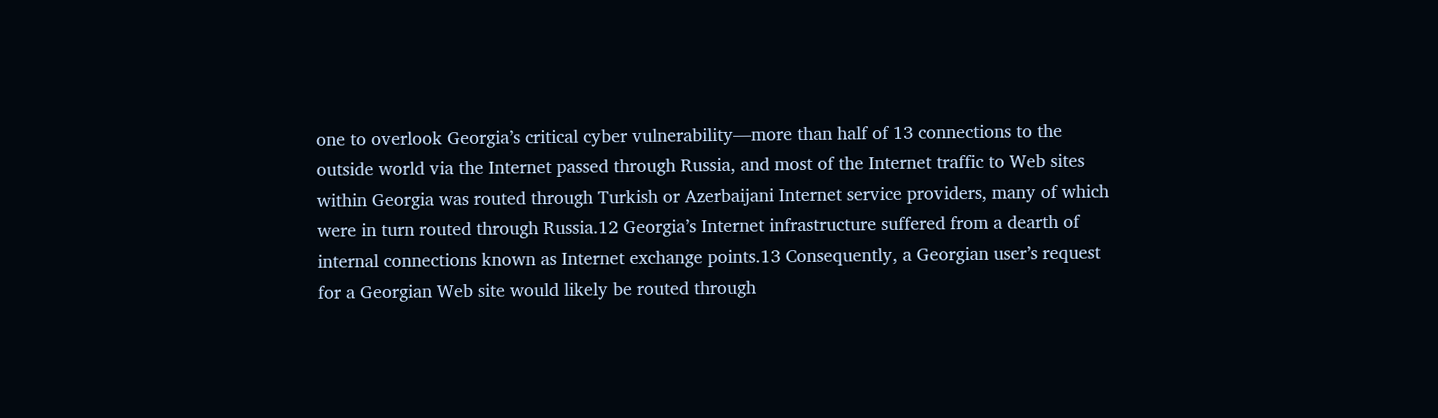one to overlook Georgia’s critical cyber vulnerability—more than half of 13 connections to the outside world via the Internet passed through Russia, and most of the Internet traffic to Web sites within Georgia was routed through Turkish or Azerbaijani Internet service providers, many of which were in turn routed through Russia.12 Georgia’s Internet infrastructure suffered from a dearth of internal connections known as Internet exchange points.13 Consequently, a Georgian user’s request for a Georgian Web site would likely be routed through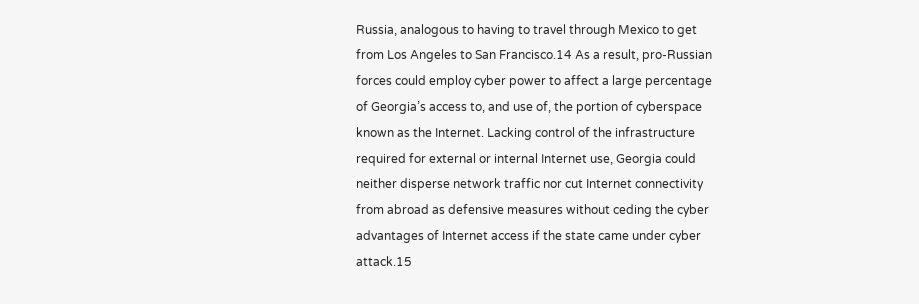Russia, analogous to having to travel through Mexico to get from Los Angeles to San Francisco.14 As a result, pro-Russian forces could employ cyber power to affect a large percentage of Georgia’s access to, and use of, the portion of cyberspace known as the Internet. Lacking control of the infrastructure required for external or internal Internet use, Georgia could neither disperse network traffic nor cut Internet connectivity from abroad as defensive measures without ceding the cyber advantages of Internet access if the state came under cyber attack.15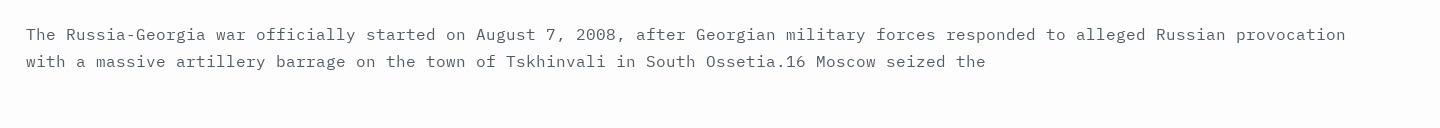The Russia-Georgia war officially started on August 7, 2008, after Georgian military forces responded to alleged Russian provocation with a massive artillery barrage on the town of Tskhinvali in South Ossetia.16 Moscow seized the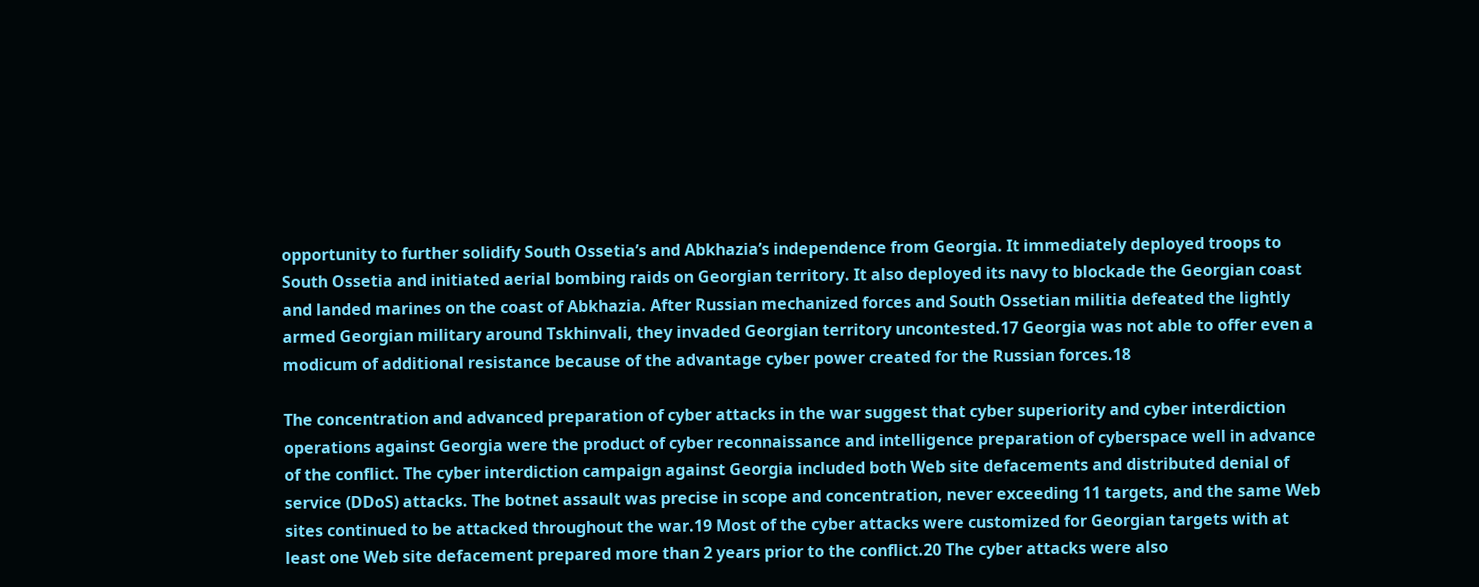opportunity to further solidify South Ossetia’s and Abkhazia’s independence from Georgia. It immediately deployed troops to South Ossetia and initiated aerial bombing raids on Georgian territory. It also deployed its navy to blockade the Georgian coast and landed marines on the coast of Abkhazia. After Russian mechanized forces and South Ossetian militia defeated the lightly armed Georgian military around Tskhinvali, they invaded Georgian territory uncontested.17 Georgia was not able to offer even a modicum of additional resistance because of the advantage cyber power created for the Russian forces.18

The concentration and advanced preparation of cyber attacks in the war suggest that cyber superiority and cyber interdiction operations against Georgia were the product of cyber reconnaissance and intelligence preparation of cyberspace well in advance of the conflict. The cyber interdiction campaign against Georgia included both Web site defacements and distributed denial of service (DDoS) attacks. The botnet assault was precise in scope and concentration, never exceeding 11 targets, and the same Web sites continued to be attacked throughout the war.19 Most of the cyber attacks were customized for Georgian targets with at least one Web site defacement prepared more than 2 years prior to the conflict.20 The cyber attacks were also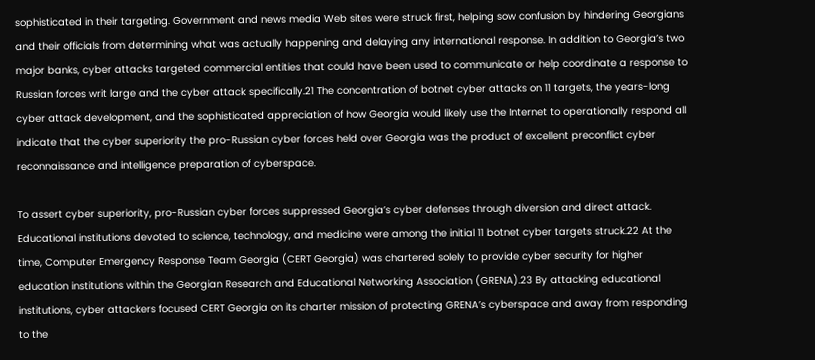sophisticated in their targeting. Government and news media Web sites were struck first, helping sow confusion by hindering Georgians and their officials from determining what was actually happening and delaying any international response. In addition to Georgia’s two major banks, cyber attacks targeted commercial entities that could have been used to communicate or help coordinate a response to Russian forces writ large and the cyber attack specifically.21 The concentration of botnet cyber attacks on 11 targets, the years-long cyber attack development, and the sophisticated appreciation of how Georgia would likely use the Internet to operationally respond all indicate that the cyber superiority the pro-Russian cyber forces held over Georgia was the product of excellent preconflict cyber reconnaissance and intelligence preparation of cyberspace.

To assert cyber superiority, pro-Russian cyber forces suppressed Georgia’s cyber defenses through diversion and direct attack. Educational institutions devoted to science, technology, and medicine were among the initial 11 botnet cyber targets struck.22 At the time, Computer Emergency Response Team Georgia (CERT Georgia) was chartered solely to provide cyber security for higher education institutions within the Georgian Research and Educational Networking Association (GRENA).23 By attacking educational institutions, cyber attackers focused CERT Georgia on its charter mission of protecting GRENA’s cyberspace and away from responding to the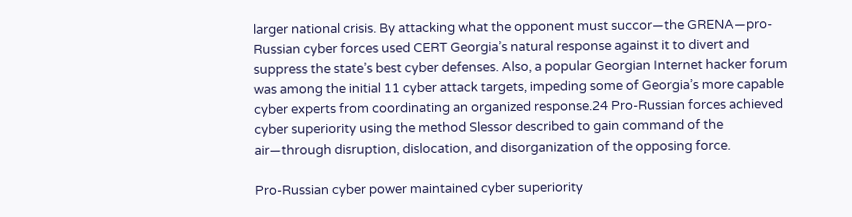larger national crisis. By attacking what the opponent must succor—the GRENA—pro-Russian cyber forces used CERT Georgia’s natural response against it to divert and suppress the state’s best cyber defenses. Also, a popular Georgian Internet hacker forum was among the initial 11 cyber attack targets, impeding some of Georgia’s more capable cyber experts from coordinating an organized response.24 Pro-Russian forces achieved cyber superiority using the method Slessor described to gain command of the air—through disruption, dislocation, and disorganization of the opposing force.

Pro-Russian cyber power maintained cyber superiority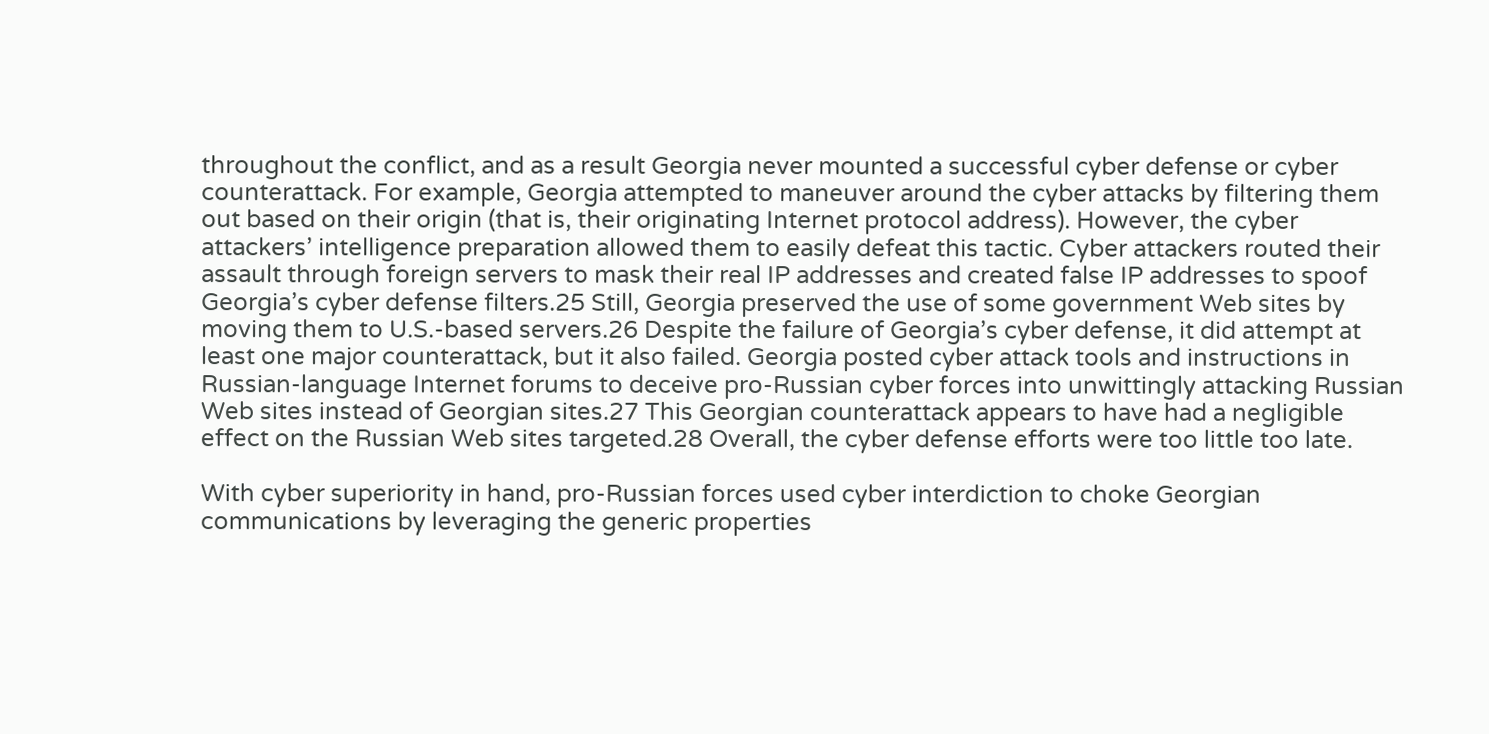throughout the conflict, and as a result Georgia never mounted a successful cyber defense or cyber counterattack. For example, Georgia attempted to maneuver around the cyber attacks by filtering them out based on their origin (that is, their originating Internet protocol address). However, the cyber attackers’ intelligence preparation allowed them to easily defeat this tactic. Cyber attackers routed their assault through foreign servers to mask their real IP addresses and created false IP addresses to spoof Georgia’s cyber defense filters.25 Still, Georgia preserved the use of some government Web sites by moving them to U.S.-based servers.26 Despite the failure of Georgia’s cyber defense, it did attempt at least one major counterattack, but it also failed. Georgia posted cyber attack tools and instructions in Russian-language Internet forums to deceive pro-Russian cyber forces into unwittingly attacking Russian Web sites instead of Georgian sites.27 This Georgian counterattack appears to have had a negligible effect on the Russian Web sites targeted.28 Overall, the cyber defense efforts were too little too late.

With cyber superiority in hand, pro-Russian forces used cyber interdiction to choke Georgian communications by leveraging the generic properties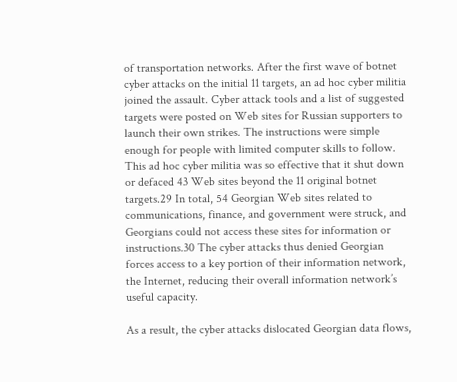of transportation networks. After the first wave of botnet cyber attacks on the initial 11 targets, an ad hoc cyber militia joined the assault. Cyber attack tools and a list of suggested targets were posted on Web sites for Russian supporters to launch their own strikes. The instructions were simple enough for people with limited computer skills to follow. This ad hoc cyber militia was so effective that it shut down or defaced 43 Web sites beyond the 11 original botnet targets.29 In total, 54 Georgian Web sites related to communications, finance, and government were struck, and Georgians could not access these sites for information or instructions.30 The cyber attacks thus denied Georgian forces access to a key portion of their information network, the Internet, reducing their overall information network’s useful capacity.

As a result, the cyber attacks dislocated Georgian data flows,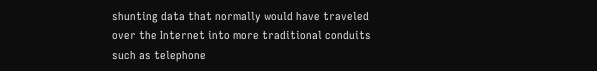shunting data that normally would have traveled over the Internet into more traditional conduits such as telephone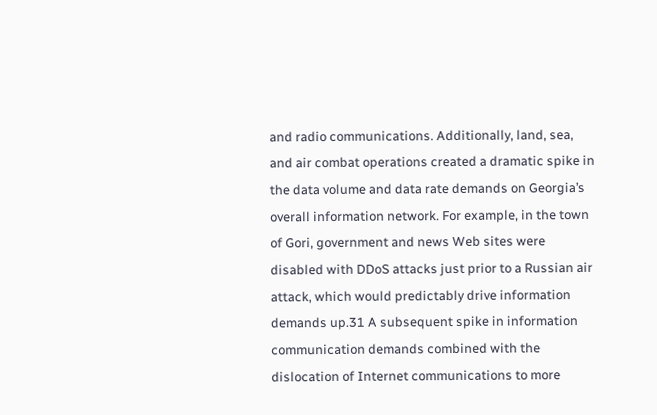and radio communications. Additionally, land, sea, and air combat operations created a dramatic spike in the data volume and data rate demands on Georgia’s overall information network. For example, in the town of Gori, government and news Web sites were disabled with DDoS attacks just prior to a Russian air attack, which would predictably drive information demands up.31 A subsequent spike in information communication demands combined with the dislocation of Internet communications to more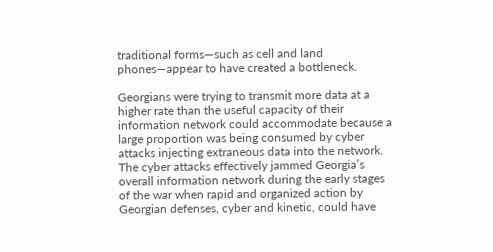traditional forms—such as cell and land phones—appear to have created a bottleneck.

Georgians were trying to transmit more data at a higher rate than the useful capacity of their information network could accommodate because a large proportion was being consumed by cyber attacks injecting extraneous data into the network. The cyber attacks effectively jammed Georgia’s overall information network during the early stages of the war when rapid and organized action by Georgian defenses, cyber and kinetic, could have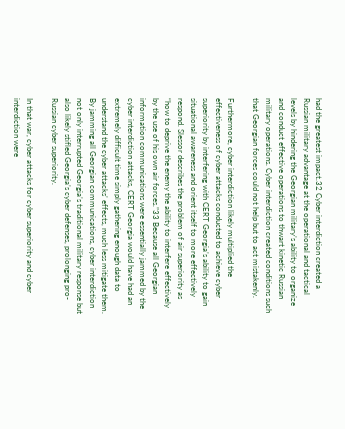had the greatest impact.32 Cyber interdiction created a Russian military advantage at the operational and tactical levels by hindering the Georgian military’s ability to organize and conduct effective operations to thwart kinetic Russian military operations. Cyber interdiction created conditions such that Georgian forces could not help but to act mistakenly.

Furthermore, cyber interdiction likely multiplied the effectiveness of cyber attacks conducted to achieve cyber superiority by interfering with CERT Georgia’s ability to gain situational awareness and orient itself to more effectively respond. Slessor describes the problem of air superiority as “how to deprive the enemy the ability to interfere effectively by the use of his own air forces.”33 Because all Georgian information communications were essentially jammed by the cyber interdiction attacks, CERT Georgia would have had an extremely difficult time simply gathering enough data to understand the cyber attacks’ effects, much less mitigate them. By jamming all Georgian communications, cyber interdiction not only interrupted Georgia’s traditional military response but also likely stifled Georgia’s cyber defenses, prolonging pro-Russian cyber superiority.

In that war, cyber attacks for cyber superiority and cyber interdiction were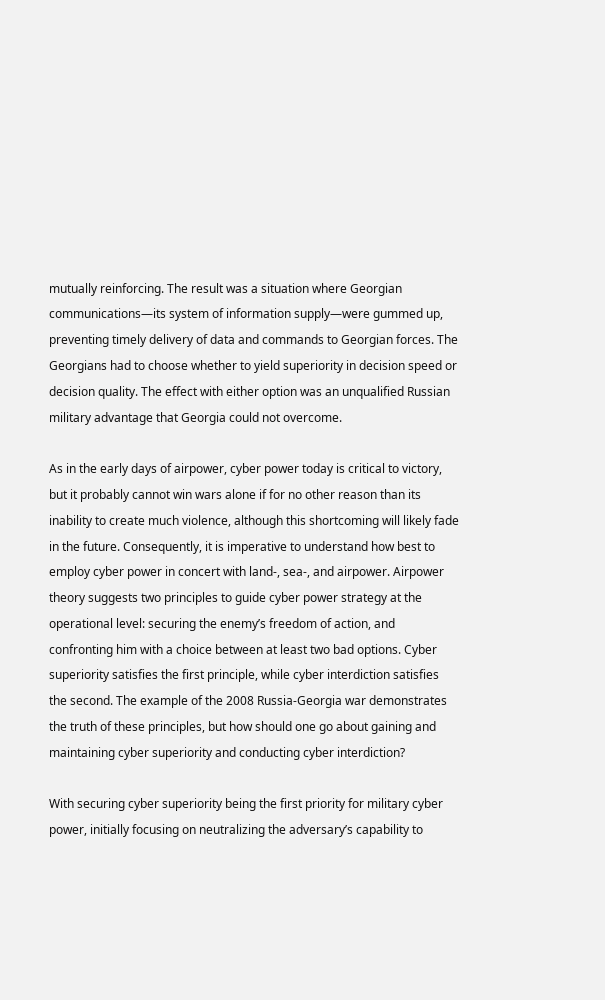mutually reinforcing. The result was a situation where Georgian communications—its system of information supply—were gummed up, preventing timely delivery of data and commands to Georgian forces. The Georgians had to choose whether to yield superiority in decision speed or decision quality. The effect with either option was an unqualified Russian military advantage that Georgia could not overcome.

As in the early days of airpower, cyber power today is critical to victory, but it probably cannot win wars alone if for no other reason than its inability to create much violence, although this shortcoming will likely fade in the future. Consequently, it is imperative to understand how best to employ cyber power in concert with land-, sea-, and airpower. Airpower theory suggests two principles to guide cyber power strategy at the operational level: securing the enemy’s freedom of action, and confronting him with a choice between at least two bad options. Cyber superiority satisfies the first principle, while cyber interdiction satisfies the second. The example of the 2008 Russia-Georgia war demonstrates the truth of these principles, but how should one go about gaining and maintaining cyber superiority and conducting cyber interdiction?

With securing cyber superiority being the first priority for military cyber power, initially focusing on neutralizing the adversary’s capability to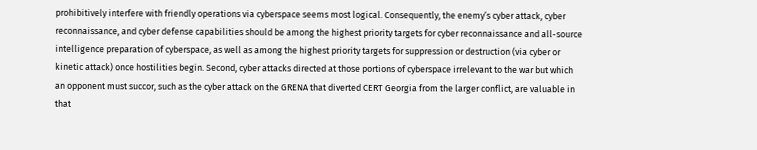prohibitively interfere with friendly operations via cyberspace seems most logical. Consequently, the enemy’s cyber attack, cyber reconnaissance, and cyber defense capabilities should be among the highest priority targets for cyber reconnaissance and all-source intelligence preparation of cyberspace, as well as among the highest priority targets for suppression or destruction (via cyber or kinetic attack) once hostilities begin. Second, cyber attacks directed at those portions of cyberspace irrelevant to the war but which an opponent must succor, such as the cyber attack on the GRENA that diverted CERT Georgia from the larger conflict, are valuable in that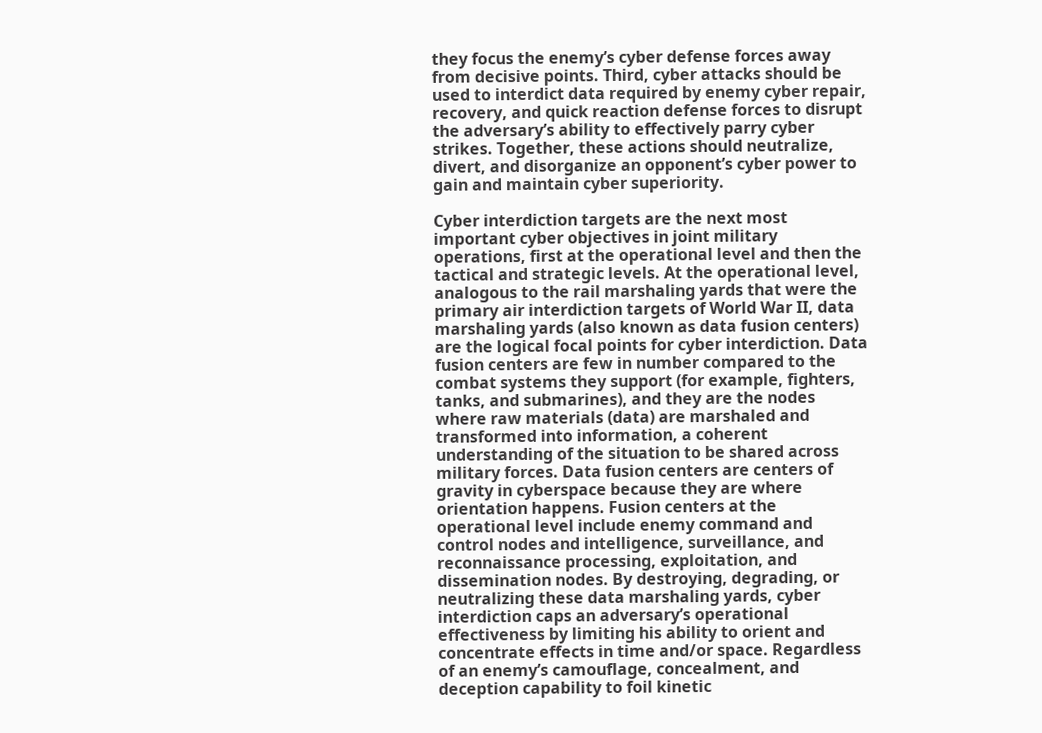they focus the enemy’s cyber defense forces away from decisive points. Third, cyber attacks should be used to interdict data required by enemy cyber repair, recovery, and quick reaction defense forces to disrupt the adversary’s ability to effectively parry cyber strikes. Together, these actions should neutralize, divert, and disorganize an opponent’s cyber power to gain and maintain cyber superiority.

Cyber interdiction targets are the next most important cyber objectives in joint military operations, first at the operational level and then the tactical and strategic levels. At the operational level, analogous to the rail marshaling yards that were the primary air interdiction targets of World War II, data marshaling yards (also known as data fusion centers) are the logical focal points for cyber interdiction. Data fusion centers are few in number compared to the combat systems they support (for example, fighters, tanks, and submarines), and they are the nodes where raw materials (data) are marshaled and transformed into information, a coherent understanding of the situation to be shared across military forces. Data fusion centers are centers of gravity in cyberspace because they are where orientation happens. Fusion centers at the operational level include enemy command and control nodes and intelligence, surveillance, and reconnaissance processing, exploitation, and dissemination nodes. By destroying, degrading, or neutralizing these data marshaling yards, cyber interdiction caps an adversary’s operational effectiveness by limiting his ability to orient and concentrate effects in time and/or space. Regardless of an enemy’s camouflage, concealment, and deception capability to foil kinetic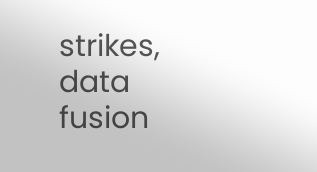strikes, data fusion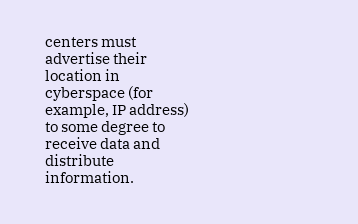centers must advertise their location in cyberspace (for example, IP address) to some degree to receive data and distribute information.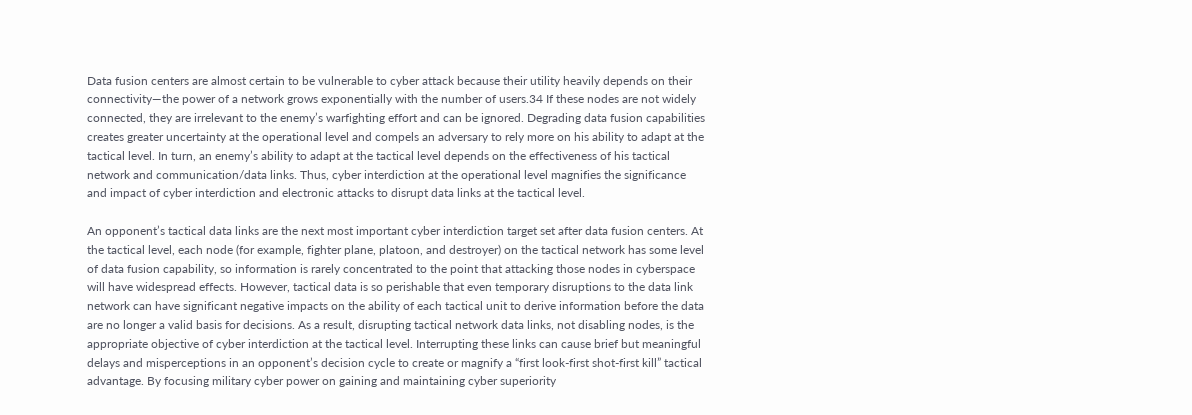Data fusion centers are almost certain to be vulnerable to cyber attack because their utility heavily depends on their connectivity—the power of a network grows exponentially with the number of users.34 If these nodes are not widely connected, they are irrelevant to the enemy’s warfighting effort and can be ignored. Degrading data fusion capabilities creates greater uncertainty at the operational level and compels an adversary to rely more on his ability to adapt at the tactical level. In turn, an enemy’s ability to adapt at the tactical level depends on the effectiveness of his tactical network and communication/data links. Thus, cyber interdiction at the operational level magnifies the significance and impact of cyber interdiction and electronic attacks to disrupt data links at the tactical level.

An opponent’s tactical data links are the next most important cyber interdiction target set after data fusion centers. At the tactical level, each node (for example, fighter plane, platoon, and destroyer) on the tactical network has some level of data fusion capability, so information is rarely concentrated to the point that attacking those nodes in cyberspace will have widespread effects. However, tactical data is so perishable that even temporary disruptions to the data link network can have significant negative impacts on the ability of each tactical unit to derive information before the data are no longer a valid basis for decisions. As a result, disrupting tactical network data links, not disabling nodes, is the appropriate objective of cyber interdiction at the tactical level. Interrupting these links can cause brief but meaningful delays and misperceptions in an opponent’s decision cycle to create or magnify a “first look-first shot-first kill” tactical advantage. By focusing military cyber power on gaining and maintaining cyber superiority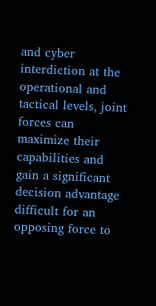and cyber interdiction at the operational and tactical levels, joint forces can maximize their capabilities and gain a significant decision advantage difficult for an opposing force to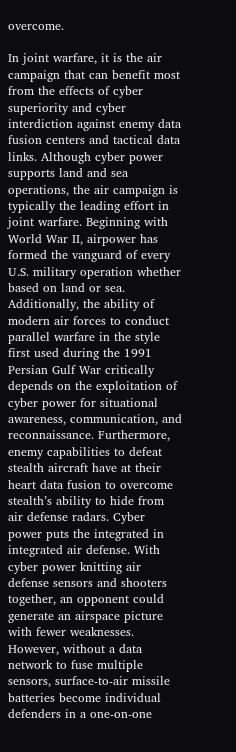overcome.

In joint warfare, it is the air campaign that can benefit most from the effects of cyber superiority and cyber interdiction against enemy data fusion centers and tactical data links. Although cyber power supports land and sea operations, the air campaign is typically the leading effort in joint warfare. Beginning with World War II, airpower has formed the vanguard of every U.S. military operation whether based on land or sea. Additionally, the ability of modern air forces to conduct parallel warfare in the style first used during the 1991 Persian Gulf War critically depends on the exploitation of cyber power for situational awareness, communication, and reconnaissance. Furthermore, enemy capabilities to defeat stealth aircraft have at their heart data fusion to overcome stealth’s ability to hide from air defense radars. Cyber power puts the integrated in integrated air defense. With cyber power knitting air defense sensors and shooters together, an opponent could generate an airspace picture with fewer weaknesses. However, without a data network to fuse multiple sensors, surface-to-air missile batteries become individual defenders in a one-on-one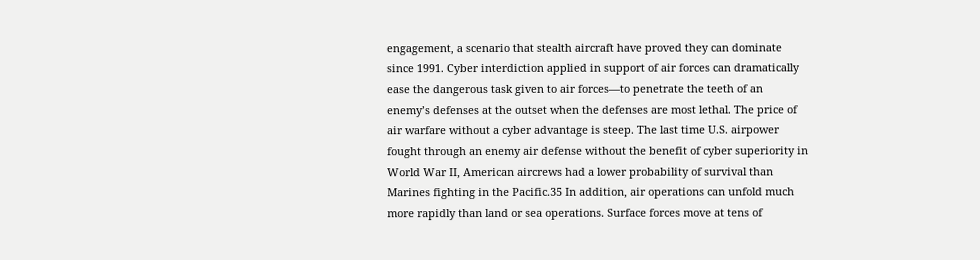engagement, a scenario that stealth aircraft have proved they can dominate since 1991. Cyber interdiction applied in support of air forces can dramatically ease the dangerous task given to air forces—to penetrate the teeth of an enemy’s defenses at the outset when the defenses are most lethal. The price of air warfare without a cyber advantage is steep. The last time U.S. airpower fought through an enemy air defense without the benefit of cyber superiority in World War II, American aircrews had a lower probability of survival than Marines fighting in the Pacific.35 In addition, air operations can unfold much more rapidly than land or sea operations. Surface forces move at tens of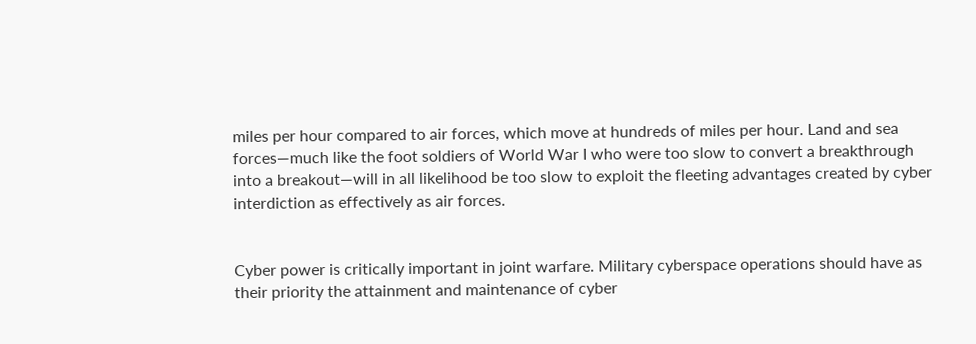miles per hour compared to air forces, which move at hundreds of miles per hour. Land and sea forces—much like the foot soldiers of World War I who were too slow to convert a breakthrough into a breakout—will in all likelihood be too slow to exploit the fleeting advantages created by cyber interdiction as effectively as air forces.


Cyber power is critically important in joint warfare. Military cyberspace operations should have as their priority the attainment and maintenance of cyber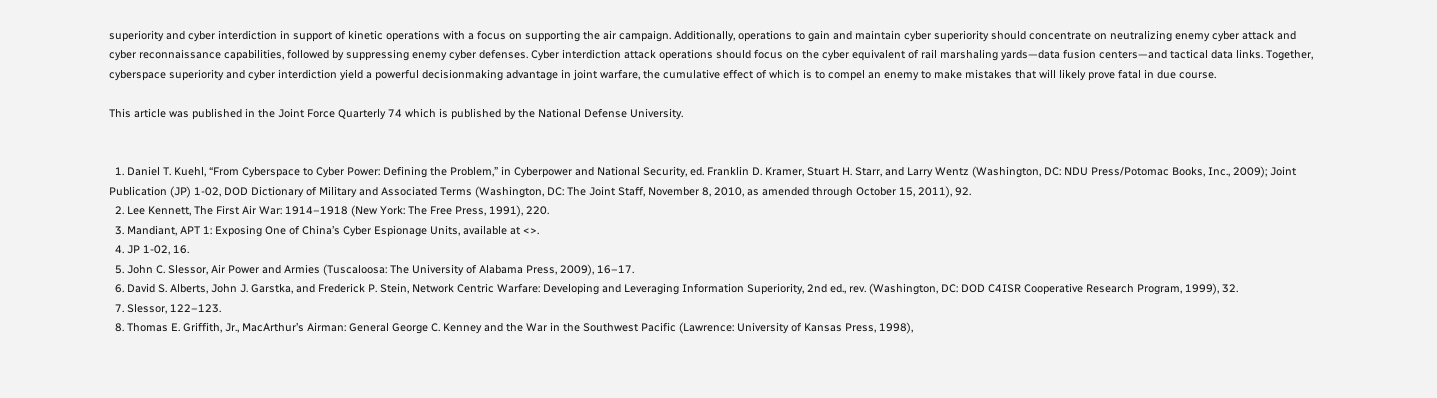superiority and cyber interdiction in support of kinetic operations with a focus on supporting the air campaign. Additionally, operations to gain and maintain cyber superiority should concentrate on neutralizing enemy cyber attack and cyber reconnaissance capabilities, followed by suppressing enemy cyber defenses. Cyber interdiction attack operations should focus on the cyber equivalent of rail marshaling yards—data fusion centers—and tactical data links. Together, cyberspace superiority and cyber interdiction yield a powerful decisionmaking advantage in joint warfare, the cumulative effect of which is to compel an enemy to make mistakes that will likely prove fatal in due course.

This article was published in the Joint Force Quarterly 74 which is published by the National Defense University.


  1. Daniel T. Kuehl, “From Cyberspace to Cyber Power: Defining the Problem,” in Cyberpower and National Security, ed. Franklin D. Kramer, Stuart H. Starr, and Larry Wentz (Washington, DC: NDU Press/Potomac Books, Inc., 2009); Joint Publication (JP) 1-02, DOD Dictionary of Military and Associated Terms (Washington, DC: The Joint Staff, November 8, 2010, as amended through October 15, 2011), 92.
  2. Lee Kennett, The First Air War: 1914–1918 (New York: The Free Press, 1991), 220.
  3. Mandiant, APT 1: Exposing One of China’s Cyber Espionage Units, available at <>.
  4. JP 1-02, 16.
  5. John C. Slessor, Air Power and Armies (Tuscaloosa: The University of Alabama Press, 2009), 16–17.
  6. David S. Alberts, John J. Garstka, and Frederick P. Stein, Network Centric Warfare: Developing and Leveraging Information Superiority, 2nd ed., rev. (Washington, DC: DOD C4ISR Cooperative Research Program, 1999), 32.
  7. Slessor, 122–123.
  8. Thomas E. Griffith, Jr., MacArthur’s Airman: General George C. Kenney and the War in the Southwest Pacific (Lawrence: University of Kansas Press, 1998),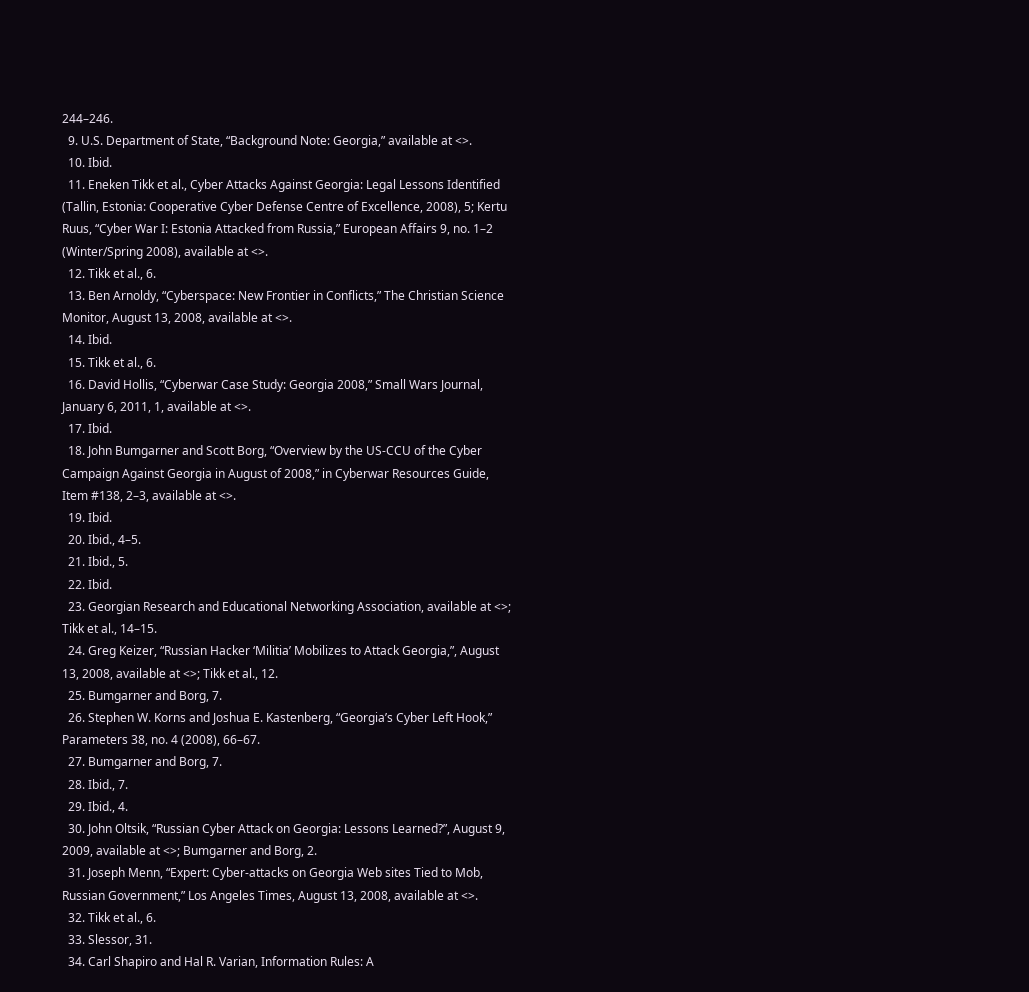244–246.
  9. U.S. Department of State, “Background Note: Georgia,” available at <>.
  10. Ibid.
  11. Eneken Tikk et al., Cyber Attacks Against Georgia: Legal Lessons Identified (Tallin, Estonia: Cooperative Cyber Defense Centre of Excellence, 2008), 5; Kertu Ruus, “Cyber War I: Estonia Attacked from Russia,” European Affairs 9, no. 1–2 (Winter/Spring 2008), available at <>.
  12. Tikk et al., 6.
  13. Ben Arnoldy, “Cyberspace: New Frontier in Conflicts,” The Christian Science Monitor, August 13, 2008, available at <>.
  14. Ibid.
  15. Tikk et al., 6.
  16. David Hollis, “Cyberwar Case Study: Georgia 2008,” Small Wars Journal, January 6, 2011, 1, available at <>.
  17. Ibid.
  18. John Bumgarner and Scott Borg, “Overview by the US-CCU of the Cyber Campaign Against Georgia in August of 2008,” in Cyberwar Resources Guide, Item #138, 2–3, available at <>.
  19. Ibid.
  20. Ibid., 4–5.
  21. Ibid., 5.
  22. Ibid.
  23. Georgian Research and Educational Networking Association, available at <>; Tikk et al., 14–15.
  24. Greg Keizer, “Russian Hacker ‘Militia’ Mobilizes to Attack Georgia,”, August 13, 2008, available at <>; Tikk et al., 12.
  25. Bumgarner and Borg, 7.
  26. Stephen W. Korns and Joshua E. Kastenberg, “Georgia’s Cyber Left Hook,” Parameters 38, no. 4 (2008), 66–67.
  27. Bumgarner and Borg, 7.
  28. Ibid., 7.
  29. Ibid., 4.
  30. John Oltsik, “Russian Cyber Attack on Georgia: Lessons Learned?”, August 9, 2009, available at <>; Bumgarner and Borg, 2.
  31. Joseph Menn, “Expert: Cyber-attacks on Georgia Web sites Tied to Mob, Russian Government,” Los Angeles Times, August 13, 2008, available at <>.
  32. Tikk et al., 6.
  33. Slessor, 31.
  34. Carl Shapiro and Hal R. Varian, Information Rules: A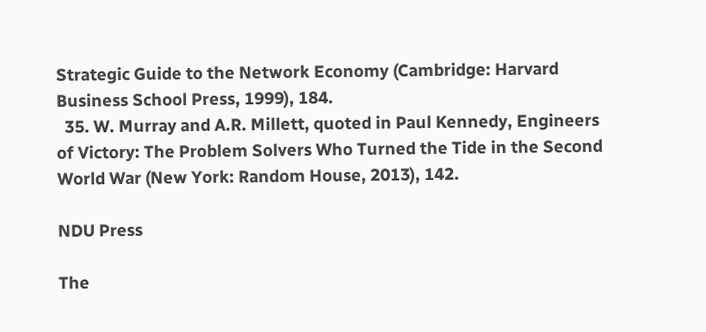Strategic Guide to the Network Economy (Cambridge: Harvard Business School Press, 1999), 184.
  35. W. Murray and A.R. Millett, quoted in Paul Kennedy, Engineers of Victory: The Problem Solvers Who Turned the Tide in the Second World War (New York: Random House, 2013), 142.

NDU Press

The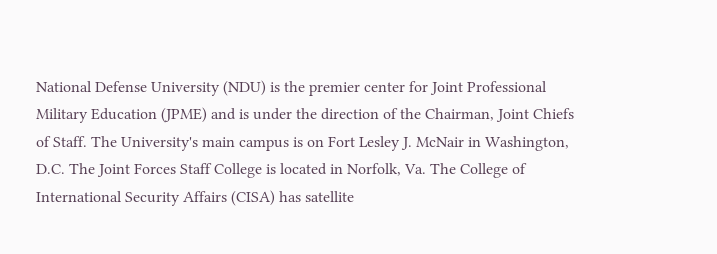National Defense University (NDU) is the premier center for Joint Professional Military Education (JPME) and is under the direction of the Chairman, Joint Chiefs of Staff. The University's main campus is on Fort Lesley J. McNair in Washington, D.C. The Joint Forces Staff College is located in Norfolk, Va. The College of International Security Affairs (CISA) has satellite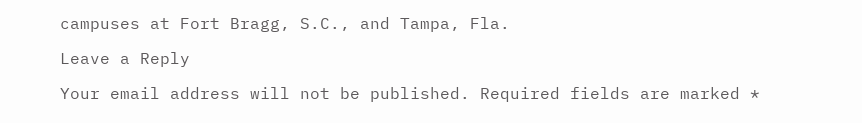campuses at Fort Bragg, S.C., and Tampa, Fla.

Leave a Reply

Your email address will not be published. Required fields are marked *